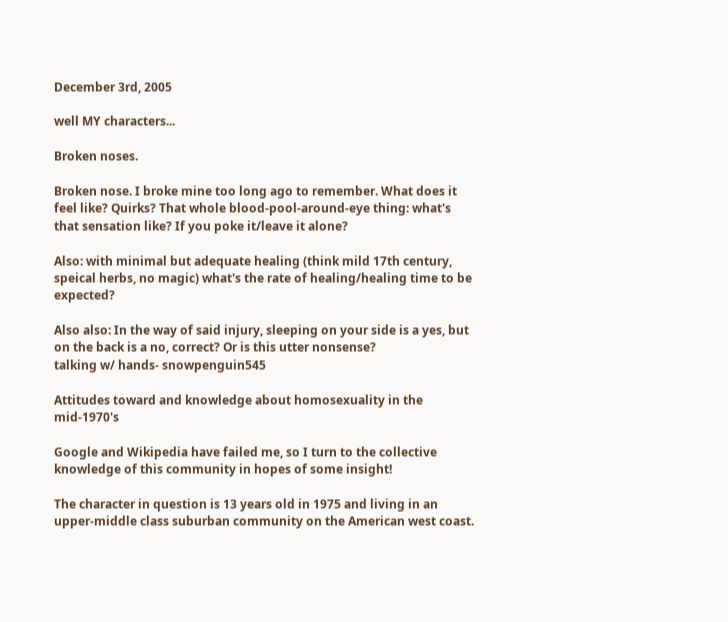December 3rd, 2005

well MY characters...

Broken noses.

Broken nose. I broke mine too long ago to remember. What does it feel like? Quirks? That whole blood-pool-around-eye thing: what's that sensation like? If you poke it/leave it alone?

Also: with minimal but adequate healing (think mild 17th century, speical herbs, no magic) what's the rate of healing/healing time to be expected?

Also also: In the way of said injury, sleeping on your side is a yes, but on the back is a no, correct? Or is this utter nonsense?
talking w/ hands- snowpenguin545

Attitudes toward and knowledge about homosexuality in the mid-1970's

Google and Wikipedia have failed me, so I turn to the collective knowledge of this community in hopes of some insight!

The character in question is 13 years old in 1975 and living in an upper-middle class suburban community on the American west coast.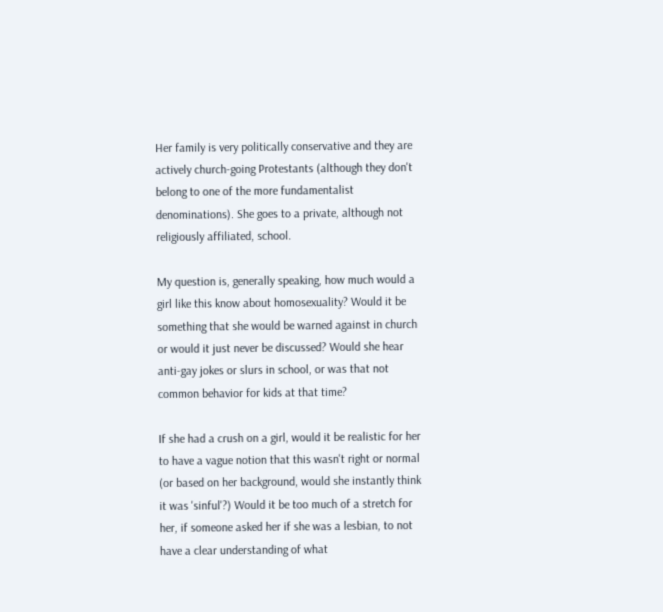Her family is very politically conservative and they are actively church-going Protestants (although they don't belong to one of the more fundamentalist denominations). She goes to a private, although not religiously affiliated, school.

My question is, generally speaking, how much would a girl like this know about homosexuality? Would it be something that she would be warned against in church or would it just never be discussed? Would she hear anti-gay jokes or slurs in school, or was that not common behavior for kids at that time?

If she had a crush on a girl, would it be realistic for her to have a vague notion that this wasn't right or normal (or based on her background, would she instantly think it was 'sinful'?) Would it be too much of a stretch for her, if someone asked her if she was a lesbian, to not have a clear understanding of what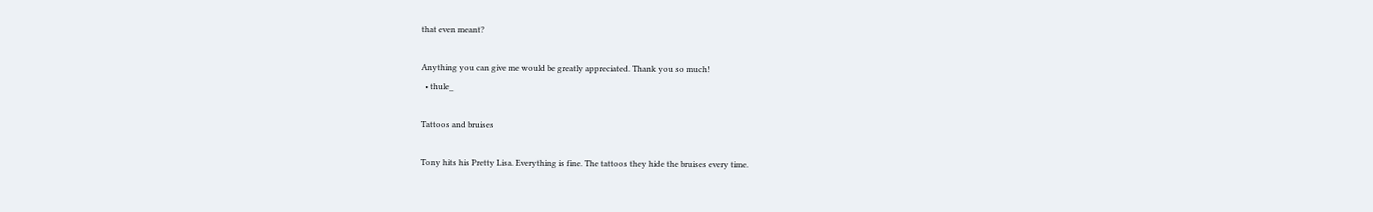that even meant?

Anything you can give me would be greatly appreciated. Thank you so much!
  • thule_

Tattoos and bruises

Tony hits his Pretty Lisa. Everything is fine. The tattoos they hide the bruises every time.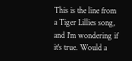This is the line from a Tiger Lillies song, and I'm wondering if it's true. Would a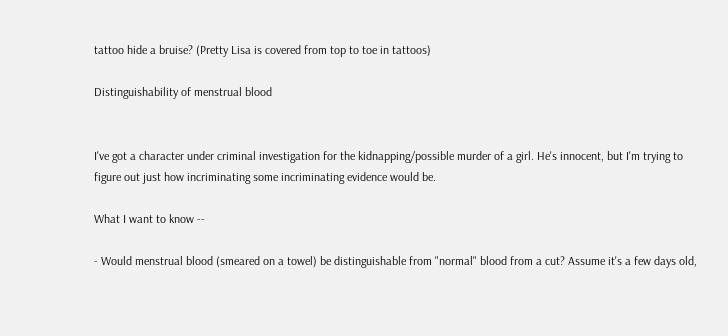tattoo hide a bruise? (Pretty Lisa is covered from top to toe in tattoos)

Distinguishability of menstrual blood


I've got a character under criminal investigation for the kidnapping/possible murder of a girl. He's innocent, but I'm trying to figure out just how incriminating some incriminating evidence would be.

What I want to know --

- Would menstrual blood (smeared on a towel) be distinguishable from "normal" blood from a cut? Assume it's a few days old,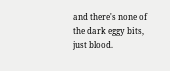and there's none of the dark eggy bits, just blood.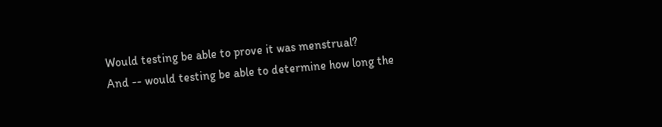Would testing be able to prove it was menstrual?
And -- would testing be able to determine how long the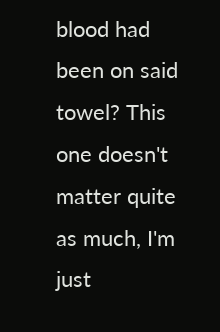blood had been on said towel? This one doesn't matter quite as much, I'm just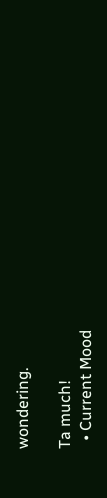wondering.

Ta much!
  • Current Mood